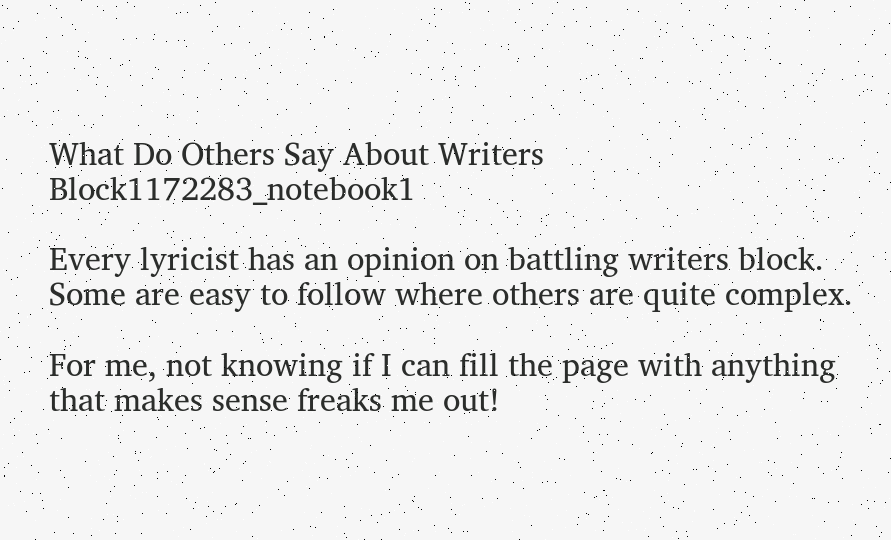What Do Others Say About Writers Block1172283_notebook1

Every lyricist has an opinion on battling writers block. Some are easy to follow where others are quite complex.

For me, not knowing if I can fill the page with anything that makes sense freaks me out!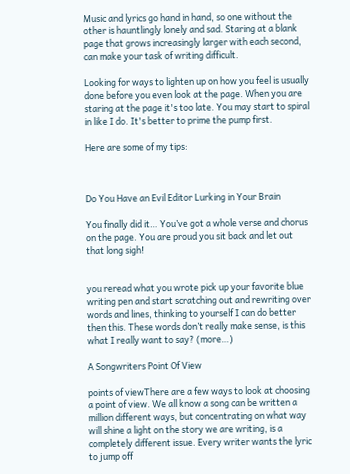Music and lyrics go hand in hand, so one without the other is hauntlingly lonely and sad. Staring at a blank page that grows increasingly larger with each second, can make your task of writing difficult.

Looking for ways to lighten up on how you feel is usually done before you even look at the page. When you are staring at the page it's too late. You may start to spiral in like I do. It's better to prime the pump first.

Here are some of my tips:



Do You Have an Evil Editor Lurking in Your Brain

You finally did it… You’ve got a whole verse and chorus on the page. You are proud you sit back and let out that long sigh!


you reread what you wrote pick up your favorite blue writing pen and start scratching out and rewriting over words and lines, thinking to yourself I can do better then this. These words don’t really make sense, is this what I really want to say? (more…)

A Songwriters Point Of View

points of viewThere are a few ways to look at choosing a point of view. We all know a song can be written a million different ways, but concentrating on what way will shine a light on the story we are writing, is a completely different issue. Every writer wants the lyric to jump off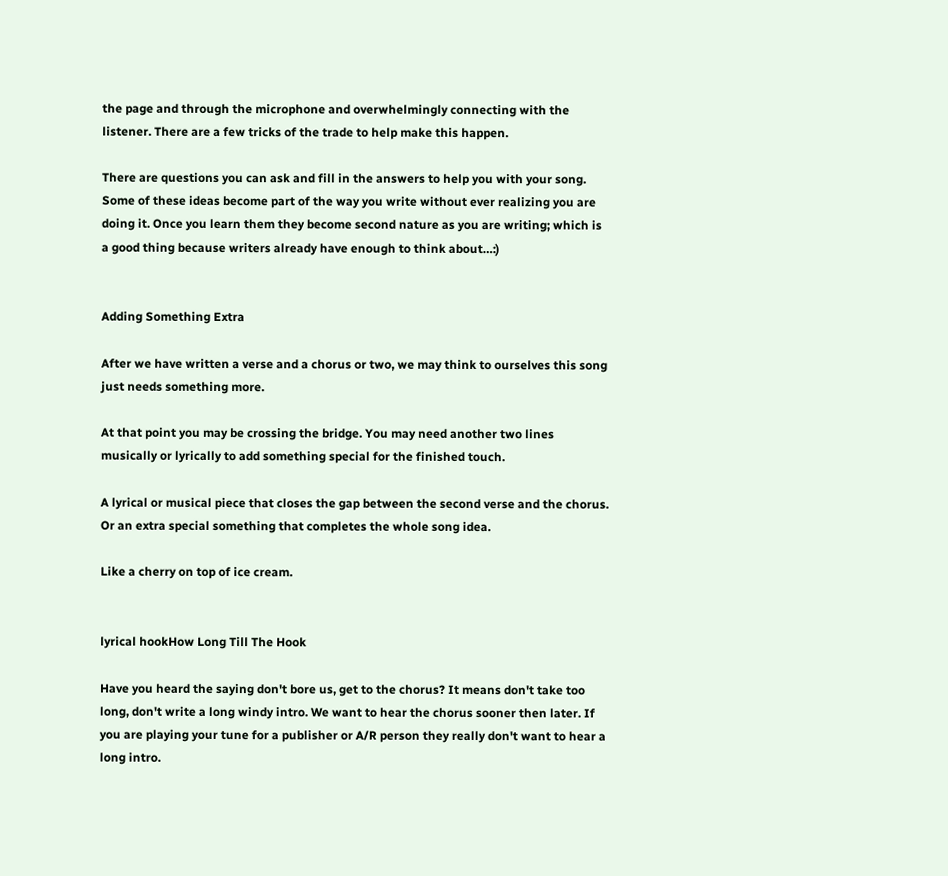the page and through the microphone and overwhelmingly connecting with the listener. There are a few tricks of the trade to help make this happen.

There are questions you can ask and fill in the answers to help you with your song. Some of these ideas become part of the way you write without ever realizing you are doing it. Once you learn them they become second nature as you are writing; which is a good thing because writers already have enough to think about…:)


Adding Something Extra

After we have written a verse and a chorus or two, we may think to ourselves this song just needs something more.

At that point you may be crossing the bridge. You may need another two lines musically or lyrically to add something special for the finished touch.

A lyrical or musical piece that closes the gap between the second verse and the chorus. Or an extra special something that completes the whole song idea.

Like a cherry on top of ice cream.


lyrical hookHow Long Till The Hook

Have you heard the saying don't bore us, get to the chorus? It means don't take too long, don't write a long windy intro. We want to hear the chorus sooner then later. If you are playing your tune for a publisher or A/R person they really don't want to hear a long intro.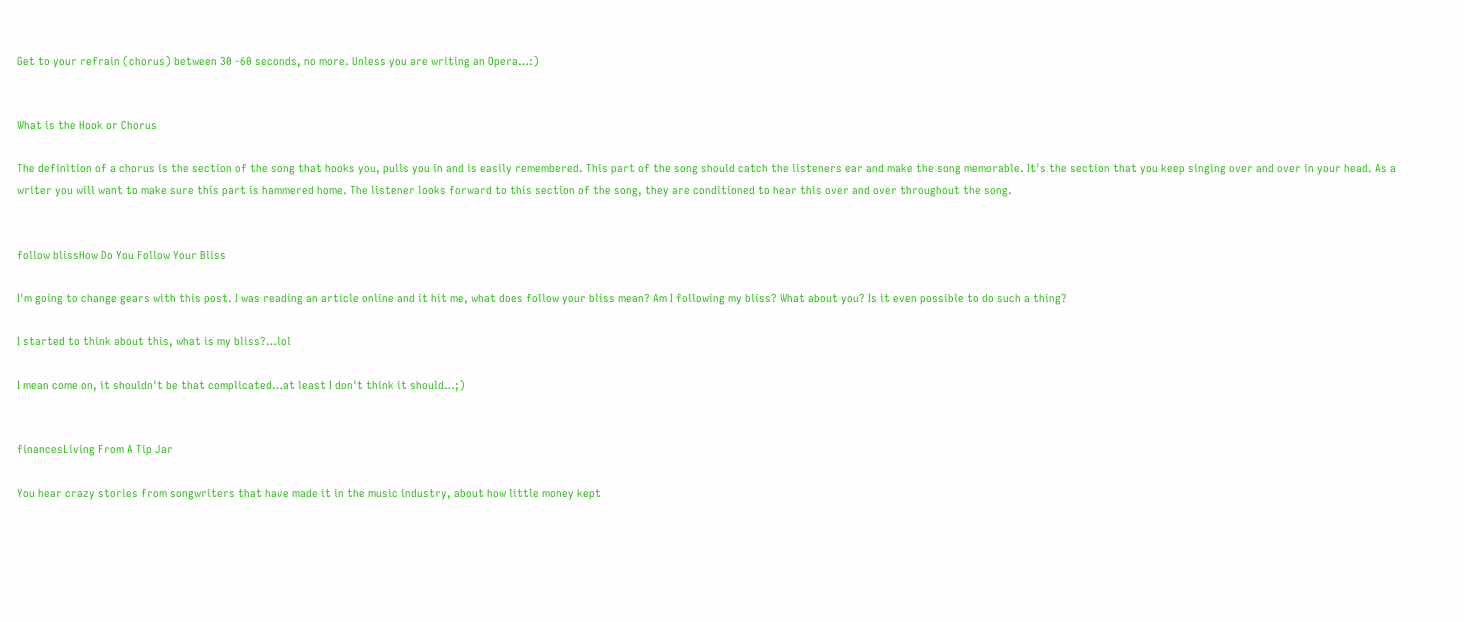Get to your refrain (chorus) between 30 -60 seconds, no more. Unless you are writing an Opera…:)


What is the Hook or Chorus

The definition of a chorus is the section of the song that hooks you, pulls you in and is easily remembered. This part of the song should catch the listeners ear and make the song memorable. It's the section that you keep singing over and over in your head. As a writer you will want to make sure this part is hammered home. The listener looks forward to this section of the song, they are conditioned to hear this over and over throughout the song.


follow blissHow Do You Follow Your Bliss

I'm going to change gears with this post. I was reading an article online and it hit me, what does follow your bliss mean? Am I following my bliss? What about you? Is it even possible to do such a thing?

I started to think about this, what is my bliss?…lol

I mean come on, it shouldn't be that complicated…at least I don't think it should…;)


financesLiving From A Tip Jar

You hear crazy stories from songwriters that have made it in the music industry, about how little money kept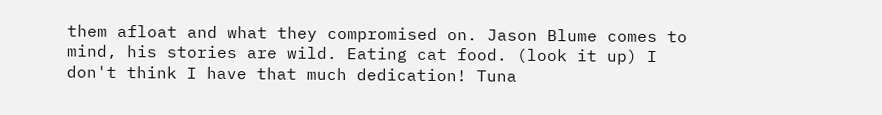them afloat and what they compromised on. Jason Blume comes to mind, his stories are wild. Eating cat food. (look it up) I don't think I have that much dedication! Tuna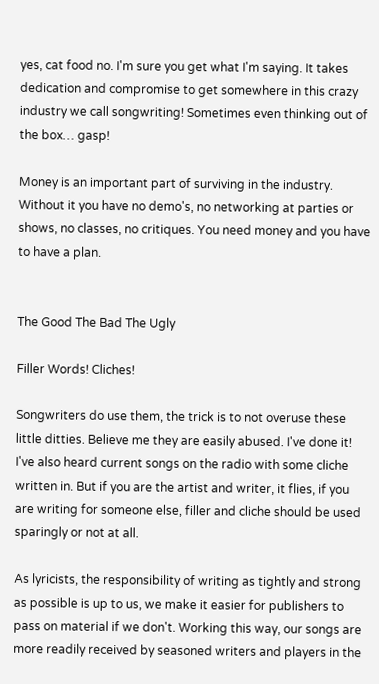yes, cat food no. I'm sure you get what I'm saying. It takes dedication and compromise to get somewhere in this crazy industry we call songwriting! Sometimes even thinking out of the box… gasp!

Money is an important part of surviving in the industry. Without it you have no demo's, no networking at parties or shows, no classes, no critiques. You need money and you have to have a plan.


The Good The Bad The Ugly

Filler Words! Cliches!

Songwriters do use them, the trick is to not overuse these little ditties. Believe me they are easily abused. I've done it! I've also heard current songs on the radio with some cliche written in. But if you are the artist and writer, it flies, if you are writing for someone else, filler and cliche should be used sparingly or not at all.

As lyricists, the responsibility of writing as tightly and strong as possible is up to us, we make it easier for publishers to pass on material if we don't. Working this way, our songs are more readily received by seasoned writers and players in the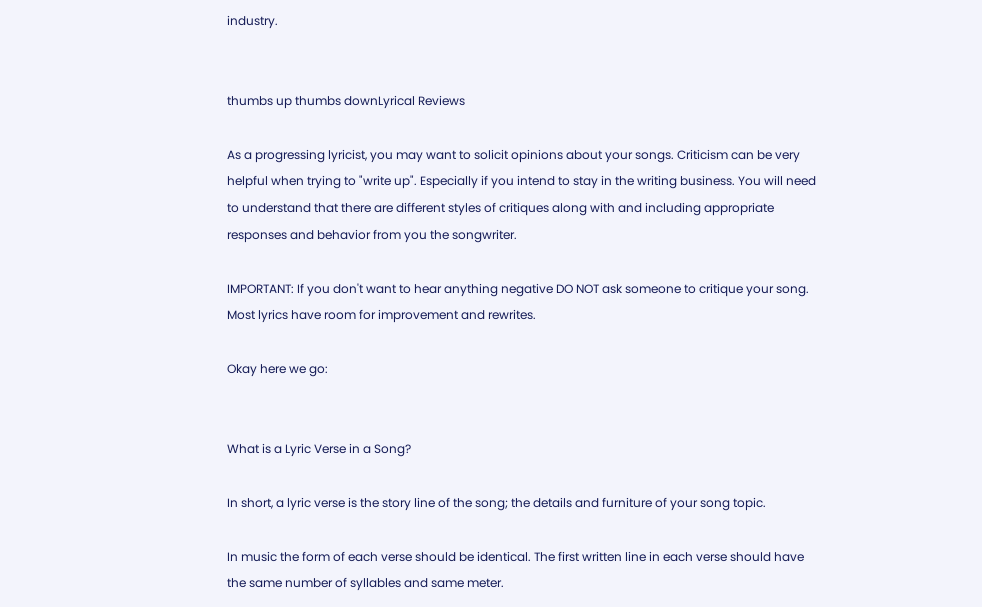industry.


thumbs up thumbs downLyrical Reviews

As a progressing lyricist, you may want to solicit opinions about your songs. Criticism can be very helpful when trying to "write up". Especially if you intend to stay in the writing business. You will need to understand that there are different styles of critiques along with and including appropriate responses and behavior from you the songwriter.

IMPORTANT: If you don't want to hear anything negative DO NOT ask someone to critique your song. Most lyrics have room for improvement and rewrites.

Okay here we go:


What is a Lyric Verse in a Song?

In short, a lyric verse is the story line of the song; the details and furniture of your song topic.

In music the form of each verse should be identical. The first written line in each verse should have the same number of syllables and same meter.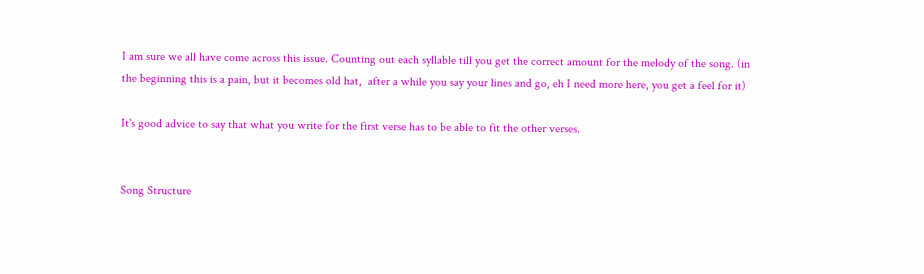I am sure we all have come across this issue. Counting out each syllable till you get the correct amount for the melody of the song. (in the beginning this is a pain, but it becomes old hat,  after a while you say your lines and go, eh I need more here, you get a feel for it)

It's good advice to say that what you write for the first verse has to be able to fit the other verses.


Song Structure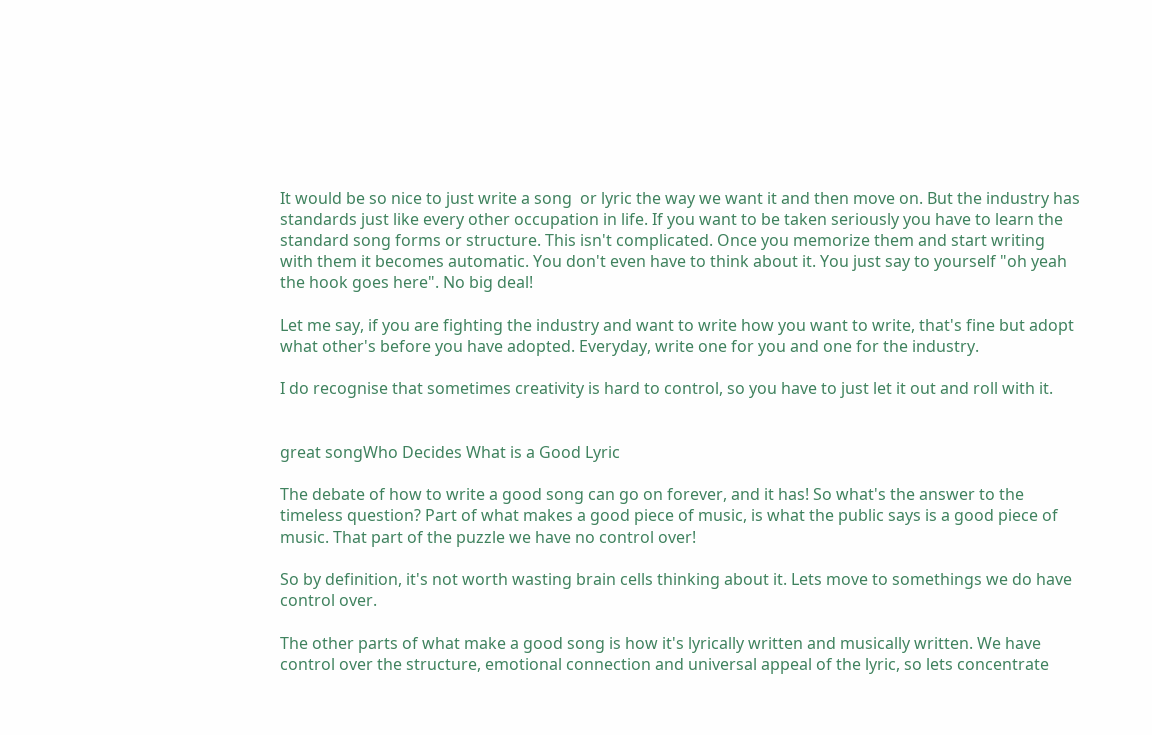It would be so nice to just write a song  or lyric the way we want it and then move on. But the industry has standards just like every other occupation in life. If you want to be taken seriously you have to learn the standard song forms or structure. This isn't complicated. Once you memorize them and start writing with them it becomes automatic. You don't even have to think about it. You just say to yourself "oh yeah the hook goes here". No big deal!

Let me say, if you are fighting the industry and want to write how you want to write, that's fine but adopt what other's before you have adopted. Everyday, write one for you and one for the industry.

I do recognise that sometimes creativity is hard to control, so you have to just let it out and roll with it.


great songWho Decides What is a Good Lyric

The debate of how to write a good song can go on forever, and it has! So what's the answer to the timeless question? Part of what makes a good piece of music, is what the public says is a good piece of music. That part of the puzzle we have no control over!

So by definition, it's not worth wasting brain cells thinking about it. Lets move to somethings we do have control over.

The other parts of what make a good song is how it's lyrically written and musically written. We have control over the structure, emotional connection and universal appeal of the lyric, so lets concentrate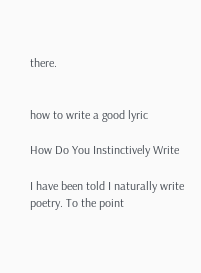there.


how to write a good lyric

How Do You Instinctively Write

I have been told I naturally write poetry. To the point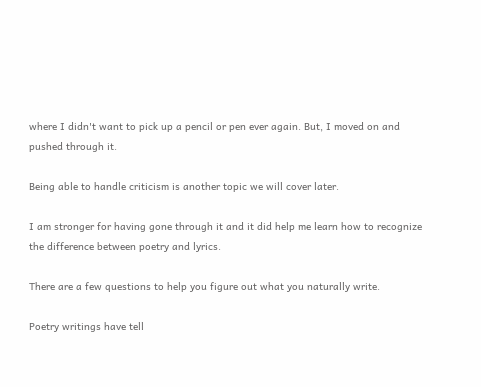where I didn't want to pick up a pencil or pen ever again. But, I moved on and pushed through it.

Being able to handle criticism is another topic we will cover later.

I am stronger for having gone through it and it did help me learn how to recognize the difference between poetry and lyrics.

There are a few questions to help you figure out what you naturally write.

Poetry writings have tell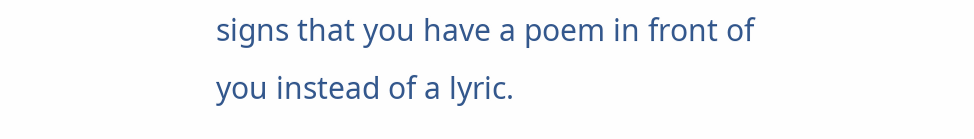signs that you have a poem in front of you instead of a lyric.